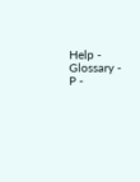Help - Glossary - P -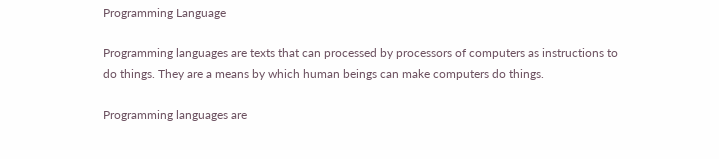Programming Language

Programming languages are texts that can processed by processors of computers as instructions to do things. They are a means by which human beings can make computers do things.

Programming languages are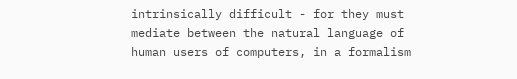intrinsically difficult - for they must mediate between the natural language of human users of computers, in a formalism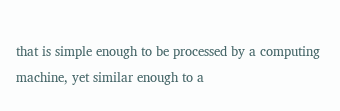that is simple enough to be processed by a computing machine, yet similar enough to a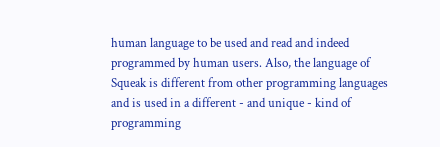human language to be used and read and indeed programmed by human users. Also, the language of Squeak is different from other programming languages and is used in a different - and unique - kind of programming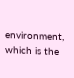environment, which is the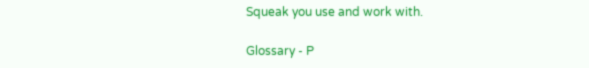Squeak you use and work with.

Glossary - P